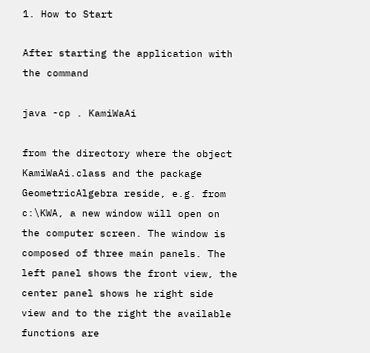1. How to Start

After starting the application with the command

java -cp . KamiWaAi

from the directory where the object KamiWaAi.class and the package GeometricAlgebra reside, e.g. from c:\KWA, a new window will open on the computer screen. The window is composed of three main panels. The left panel shows the front view, the center panel shows he right side view and to the right the available functions are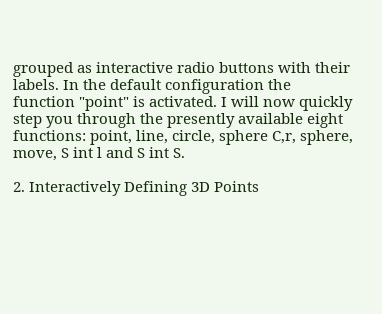grouped as interactive radio buttons with their labels. In the default configuration the function "point" is activated. I will now quickly step you through the presently available eight functions: point, line, circle, sphere C,r, sphere, move, S int l and S int S.

2. Interactively Defining 3D Points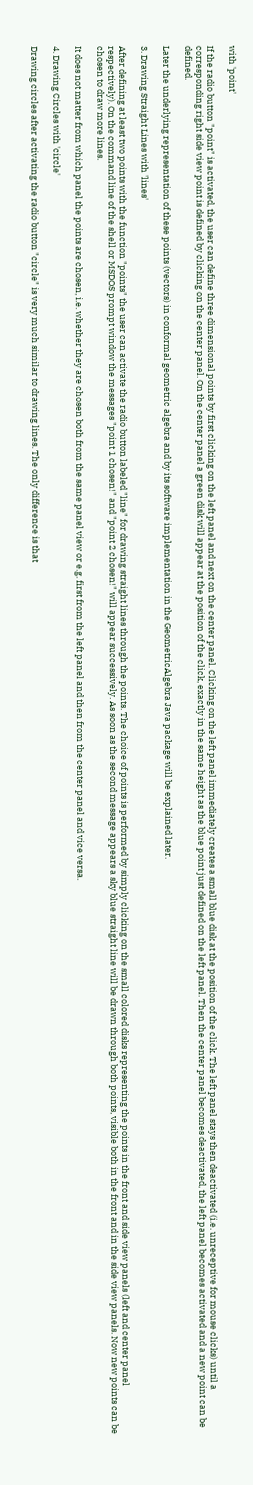with 'point'

If the radio button "point" is activated, the user can define three dimensional points by first clicking on the left panel and next on the center panel. Clicking on the left panel immediately creates a small blue disk at the position of the click. The left panel stays then deactivated (i.e. unreceptive for mouse clicks) until a corresponding right side view point is defined by clicking on the center panel. On the center panel a green disk will appear at the position of the click, exactly in the same height as the blue point just defined on the left panel. Then the center panel becomes deactivated, the left panel becomes activated and a new point can be defined.

Later the underlying representation of these points (vectors) in conformal geometric algebra and by its software implementation in the GeometricAlgebra Java package will be explained later.

3. Drawing Straight Lines with 'lines'

After defining at least two points with the function "points" the user can activate the radio button labeled "line" for drawing straight lines through the points. The choice of points is performed by simply clicking on the small colored disks representing the points in the front and side view panels (left and center panel respectively). On the command line of the shell or MSDOS prompt window the messages "point 1 chosen!" and "point 2 chosen!" will appear successively. As soon as the second message appears a sky blue straight line will be drawn through both points, visible both in the front and in the side view panels. Now new points can be chosen to draw more lines.

It does not matter from which panel the points are chosen, i.e. whether they are chosen both from the same panel view or e.g. first from the left panel and then from the center panel and vice versa.

4. Drawing Circles with 'circle'

Drawing circles after activating the radio button "circle" is very much similar to drawing lines. The only difference is that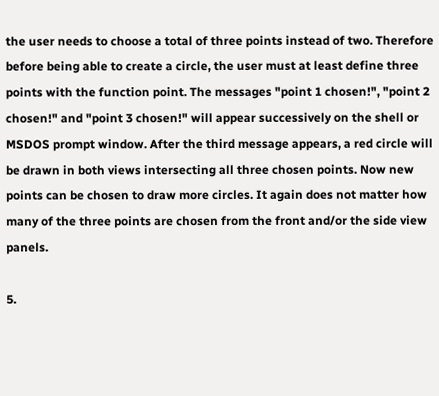the user needs to choose a total of three points instead of two. Therefore before being able to create a circle, the user must at least define three points with the function point. The messages "point 1 chosen!", "point 2 chosen!" and "point 3 chosen!" will appear successively on the shell or MSDOS prompt window. After the third message appears, a red circle will be drawn in both views intersecting all three chosen points. Now new points can be chosen to draw more circles. It again does not matter how many of the three points are chosen from the front and/or the side view panels.

5.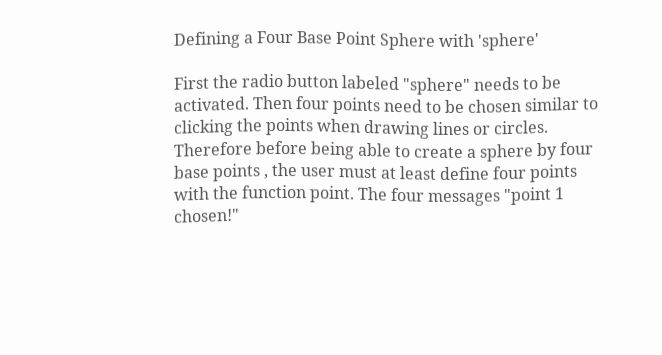Defining a Four Base Point Sphere with 'sphere'

First the radio button labeled "sphere" needs to be activated. Then four points need to be chosen similar to clicking the points when drawing lines or circles. Therefore before being able to create a sphere by four base points , the user must at least define four points with the function point. The four messages "point 1 chosen!"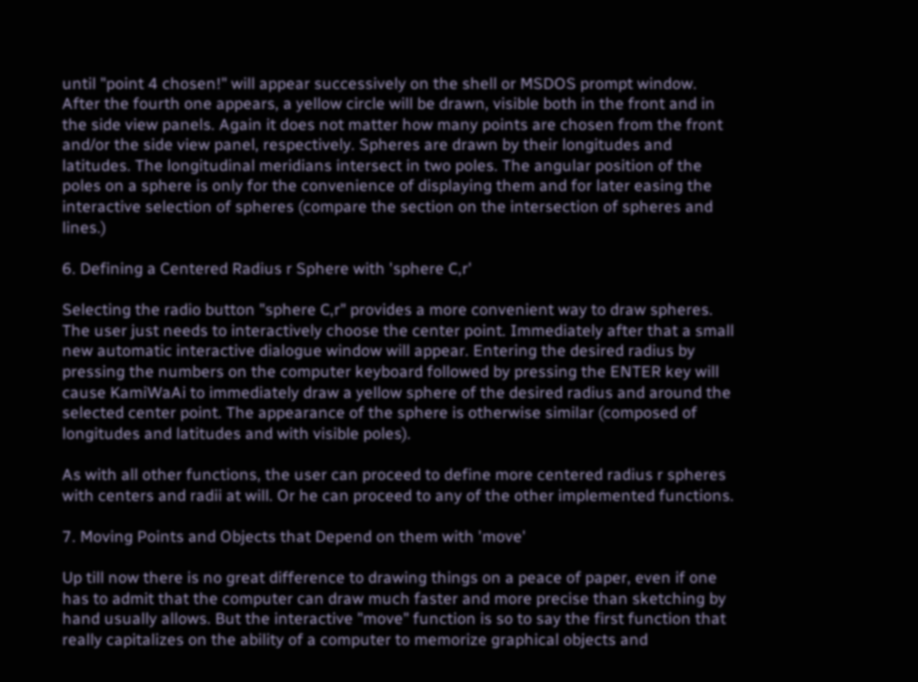until "point 4 chosen!" will appear successively on the shell or MSDOS prompt window. After the fourth one appears, a yellow circle will be drawn, visible both in the front and in the side view panels. Again it does not matter how many points are chosen from the front and/or the side view panel, respectively. Spheres are drawn by their longitudes and latitudes. The longitudinal meridians intersect in two poles. The angular position of the poles on a sphere is only for the convenience of displaying them and for later easing the interactive selection of spheres (compare the section on the intersection of spheres and lines.)

6. Defining a Centered Radius r Sphere with 'sphere C,r'

Selecting the radio button "sphere C,r" provides a more convenient way to draw spheres. The user just needs to interactively choose the center point. Immediately after that a small new automatic interactive dialogue window will appear. Entering the desired radius by pressing the numbers on the computer keyboard followed by pressing the ENTER key will cause KamiWaAi to immediately draw a yellow sphere of the desired radius and around the selected center point. The appearance of the sphere is otherwise similar (composed of longitudes and latitudes and with visible poles).

As with all other functions, the user can proceed to define more centered radius r spheres with centers and radii at will. Or he can proceed to any of the other implemented functions.

7. Moving Points and Objects that Depend on them with 'move'

Up till now there is no great difference to drawing things on a peace of paper, even if one has to admit that the computer can draw much faster and more precise than sketching by hand usually allows. But the interactive "move" function is so to say the first function that really capitalizes on the ability of a computer to memorize graphical objects and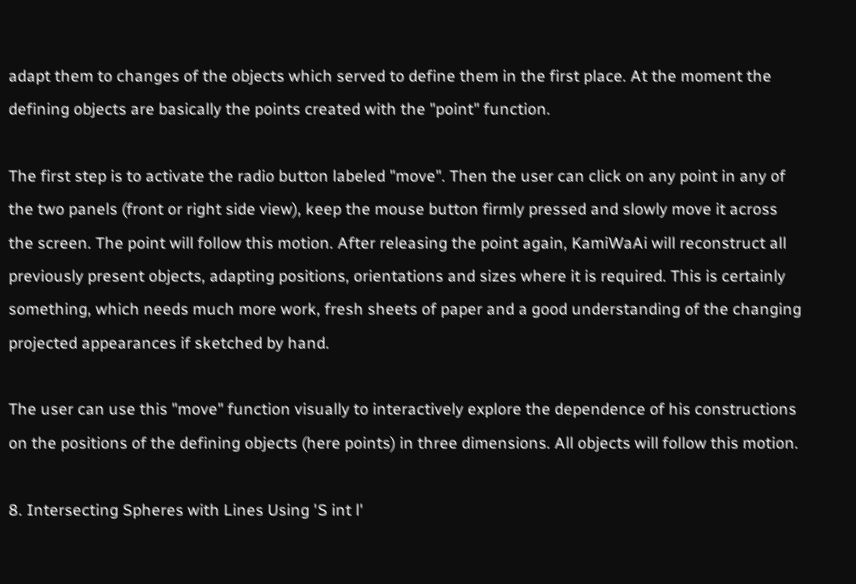adapt them to changes of the objects which served to define them in the first place. At the moment the defining objects are basically the points created with the "point" function.

The first step is to activate the radio button labeled "move". Then the user can click on any point in any of the two panels (front or right side view), keep the mouse button firmly pressed and slowly move it across the screen. The point will follow this motion. After releasing the point again, KamiWaAi will reconstruct all previously present objects, adapting positions, orientations and sizes where it is required. This is certainly something, which needs much more work, fresh sheets of paper and a good understanding of the changing projected appearances if sketched by hand.

The user can use this "move" function visually to interactively explore the dependence of his constructions on the positions of the defining objects (here points) in three dimensions. All objects will follow this motion.

8. Intersecting Spheres with Lines Using 'S int l'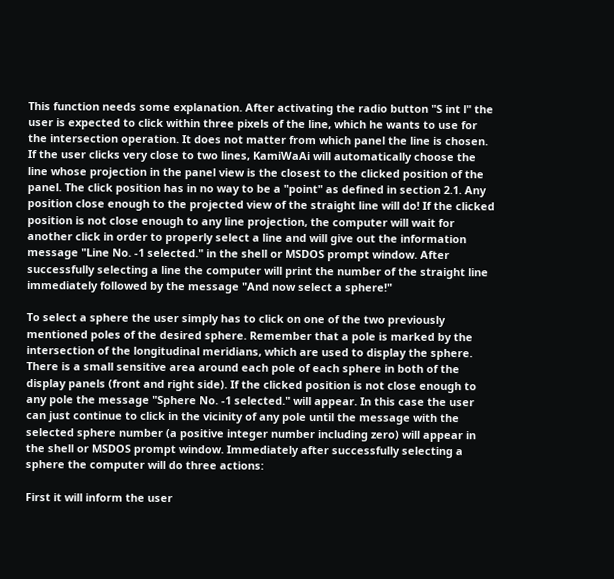This function needs some explanation. After activating the radio button "S int l" the user is expected to click within three pixels of the line, which he wants to use for the intersection operation. It does not matter from which panel the line is chosen. If the user clicks very close to two lines, KamiWaAi will automatically choose the line whose projection in the panel view is the closest to the clicked position of the panel. The click position has in no way to be a "point" as defined in section 2.1. Any position close enough to the projected view of the straight line will do! If the clicked position is not close enough to any line projection, the computer will wait for another click in order to properly select a line and will give out the information message "Line No. -1 selected." in the shell or MSDOS prompt window. After successfully selecting a line the computer will print the number of the straight line immediately followed by the message "And now select a sphere!"

To select a sphere the user simply has to click on one of the two previously mentioned poles of the desired sphere. Remember that a pole is marked by the intersection of the longitudinal meridians, which are used to display the sphere. There is a small sensitive area around each pole of each sphere in both of the display panels (front and right side). If the clicked position is not close enough to any pole the message "Sphere No. -1 selected." will appear. In this case the user can just continue to click in the vicinity of any pole until the message with the selected sphere number (a positive integer number including zero) will appear in the shell or MSDOS prompt window. Immediately after successfully selecting a sphere the computer will do three actions:

First it will inform the user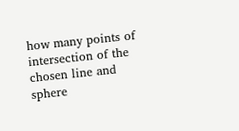how many points of intersection of the chosen line and sphere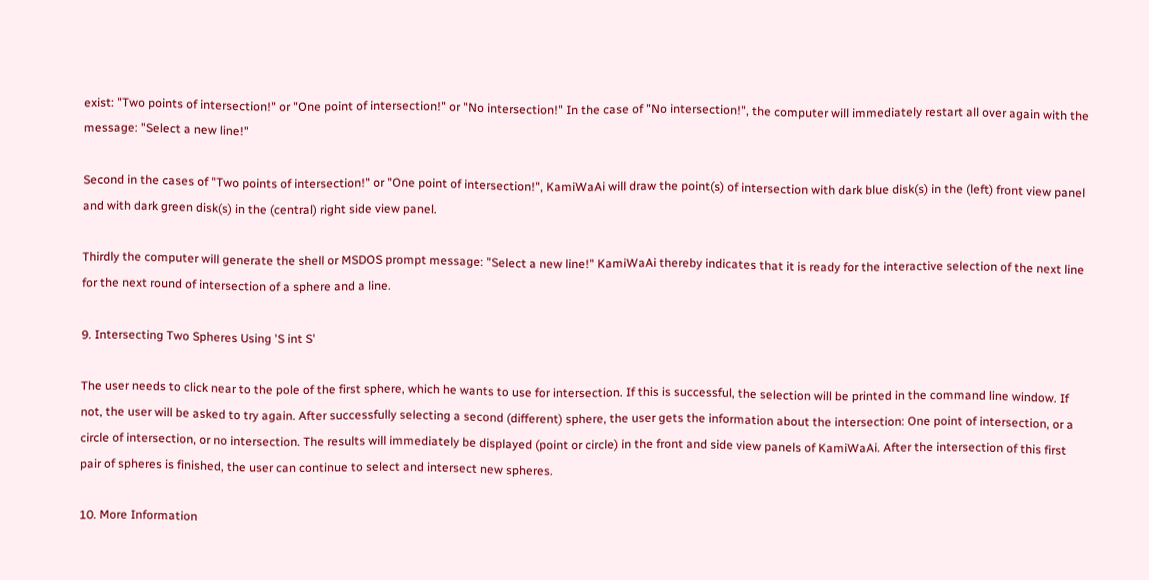exist: "Two points of intersection!" or "One point of intersection!" or "No intersection!" In the case of "No intersection!", the computer will immediately restart all over again with the message: "Select a new line!"

Second in the cases of "Two points of intersection!" or "One point of intersection!", KamiWaAi will draw the point(s) of intersection with dark blue disk(s) in the (left) front view panel and with dark green disk(s) in the (central) right side view panel.

Thirdly the computer will generate the shell or MSDOS prompt message: "Select a new line!" KamiWaAi thereby indicates that it is ready for the interactive selection of the next line for the next round of intersection of a sphere and a line.

9. Intersecting Two Spheres Using 'S int S'

The user needs to click near to the pole of the first sphere, which he wants to use for intersection. If this is successful, the selection will be printed in the command line window. If not, the user will be asked to try again. After successfully selecting a second (different) sphere, the user gets the information about the intersection: One point of intersection, or a circle of intersection, or no intersection. The results will immediately be displayed (point or circle) in the front and side view panels of KamiWaAi. After the intersection of this first pair of spheres is finished, the user can continue to select and intersect new spheres.

10. More Information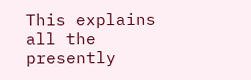This explains all the presently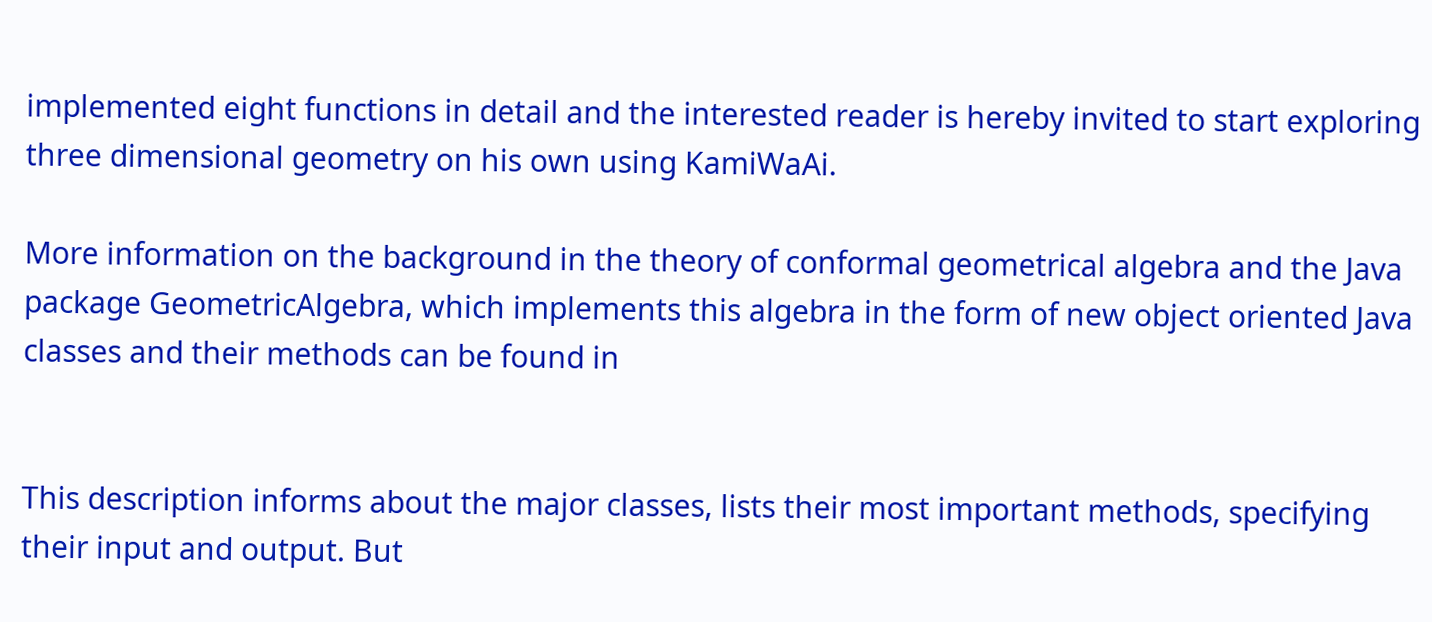implemented eight functions in detail and the interested reader is hereby invited to start exploring three dimensional geometry on his own using KamiWaAi.

More information on the background in the theory of conformal geometrical algebra and the Java package GeometricAlgebra, which implements this algebra in the form of new object oriented Java classes and their methods can be found in


This description informs about the major classes, lists their most important methods, specifying their input and output. But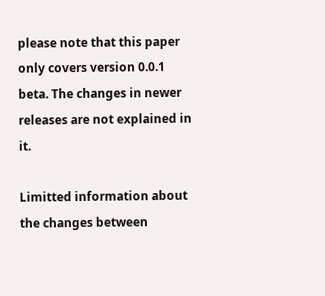please note that this paper only covers version 0.0.1 beta. The changes in newer releases are not explained in it.

Limitted information about the changes between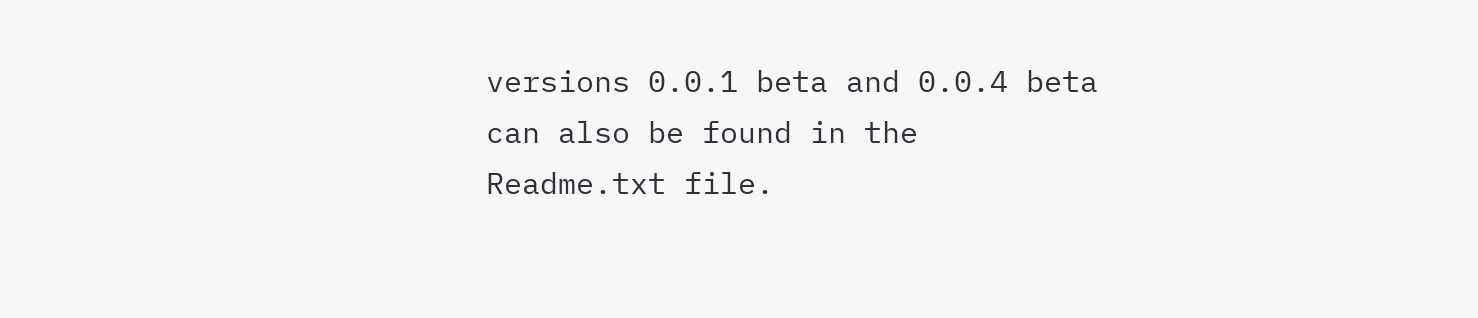versions 0.0.1 beta and 0.0.4 beta can also be found in the Readme.txt file.